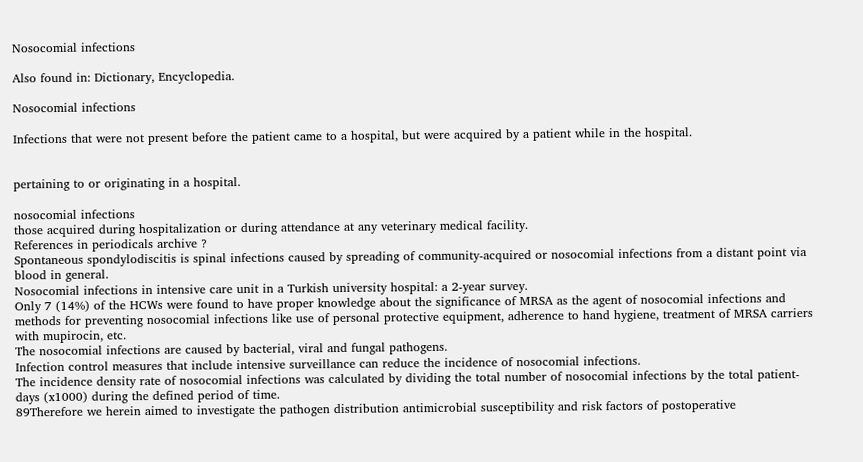Nosocomial infections

Also found in: Dictionary, Encyclopedia.

Nosocomial infections

Infections that were not present before the patient came to a hospital, but were acquired by a patient while in the hospital.


pertaining to or originating in a hospital.

nosocomial infections
those acquired during hospitalization or during attendance at any veterinary medical facility.
References in periodicals archive ?
Spontaneous spondylodiscitis is spinal infections caused by spreading of community-acquired or nosocomial infections from a distant point via blood in general.
Nosocomial infections in intensive care unit in a Turkish university hospital: a 2-year survey.
Only 7 (14%) of the HCWs were found to have proper knowledge about the significance of MRSA as the agent of nosocomial infections and methods for preventing nosocomial infections like use of personal protective equipment, adherence to hand hygiene, treatment of MRSA carriers with mupirocin, etc.
The nosocomial infections are caused by bacterial, viral and fungal pathogens.
Infection control measures that include intensive surveillance can reduce the incidence of nosocomial infections.
The incidence density rate of nosocomial infections was calculated by dividing the total number of nosocomial infections by the total patient-days (x1000) during the defined period of time.
89Therefore we herein aimed to investigate the pathogen distribution antimicrobial susceptibility and risk factors of postoperative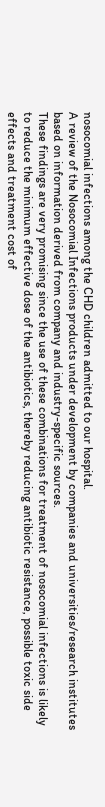nosocomial infections among the CHD children admitted to our hospital.
A review of the Nosocomial Infections products under development by companies and universities/research institutes based on information derived from company and industry-specific sources.
These findings are very promising since the use of these combinations for treatment of nosocomial infections is likely to reduce the minimum effective dose of the antibiotics, thereby reducing antibiotic resistance, possible toxic side effects and treatment cost of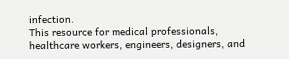infection.
This resource for medical professionals, healthcare workers, engineers, designers, and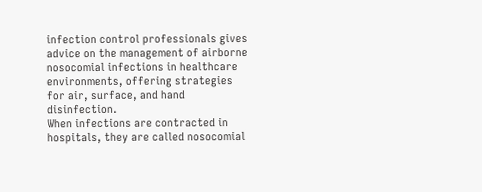infection control professionals gives advice on the management of airborne nosocomial infections in healthcare environments, offering strategies for air, surface, and hand disinfection.
When infections are contracted in hospitals, they are called nosocomial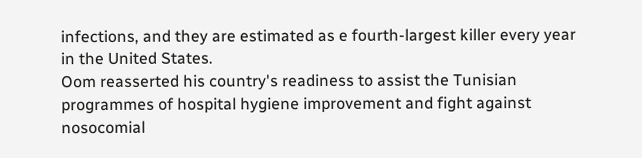infections, and they are estimated as e fourth-largest killer every year in the United States.
Oom reasserted his country's readiness to assist the Tunisian programmes of hospital hygiene improvement and fight against nosocomial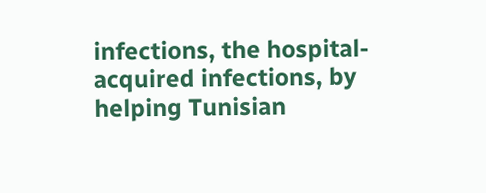infections, the hospital-acquired infections, by helping Tunisian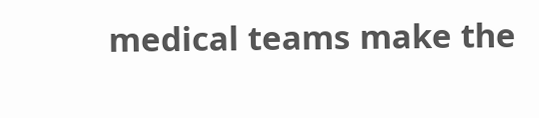medical teams make the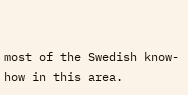most of the Swedish know-how in this area.